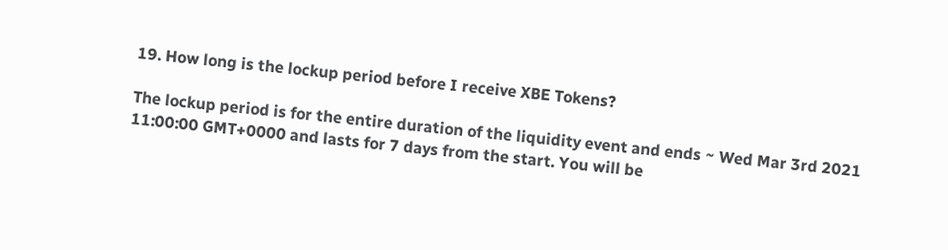19. How long is the lockup period before I receive XBE Tokens?

The lockup period is for the entire duration of the liquidity event and ends ~ Wed Mar 3rd 2021 11:00:00 GMT+0000 and lasts for 7 days from the start. You will be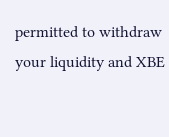permitted to withdraw your liquidity and XBE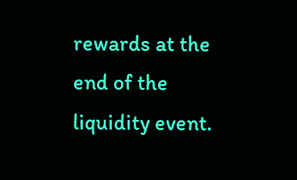rewards at the end of the liquidity event.